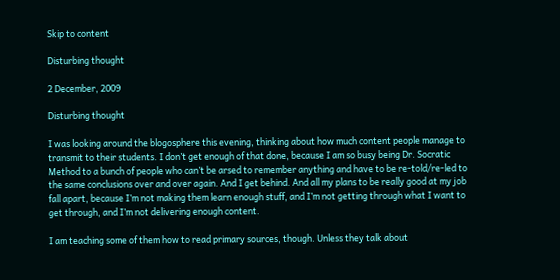Skip to content

Disturbing thought

2 December, 2009

Disturbing thought

I was looking around the blogosphere this evening, thinking about how much content people manage to transmit to their students. I don’t get enough of that done, because I am so busy being Dr. Socratic Method to a bunch of people who can’t be arsed to remember anything and have to be re-told/re-led to the same conclusions over and over again. And I get behind. And all my plans to be really good at my job fall apart, because I’m not making them learn enough stuff, and I’m not getting through what I want to get through, and I’m not delivering enough content.

I am teaching some of them how to read primary sources, though. Unless they talk about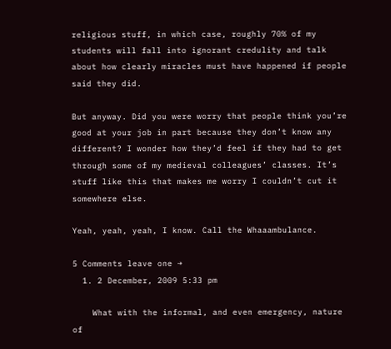religious stuff, in which case, roughly 70% of my students will fall into ignorant credulity and talk about how clearly miracles must have happened if people said they did.

But anyway. Did you were worry that people think you’re good at your job in part because they don’t know any different? I wonder how they’d feel if they had to get through some of my medieval colleagues’ classes. It’s stuff like this that makes me worry I couldn’t cut it somewhere else.

Yeah, yeah, yeah, I know. Call the Whaaambulance.

5 Comments leave one →
  1. 2 December, 2009 5:33 pm

    What with the informal, and even emergency, nature of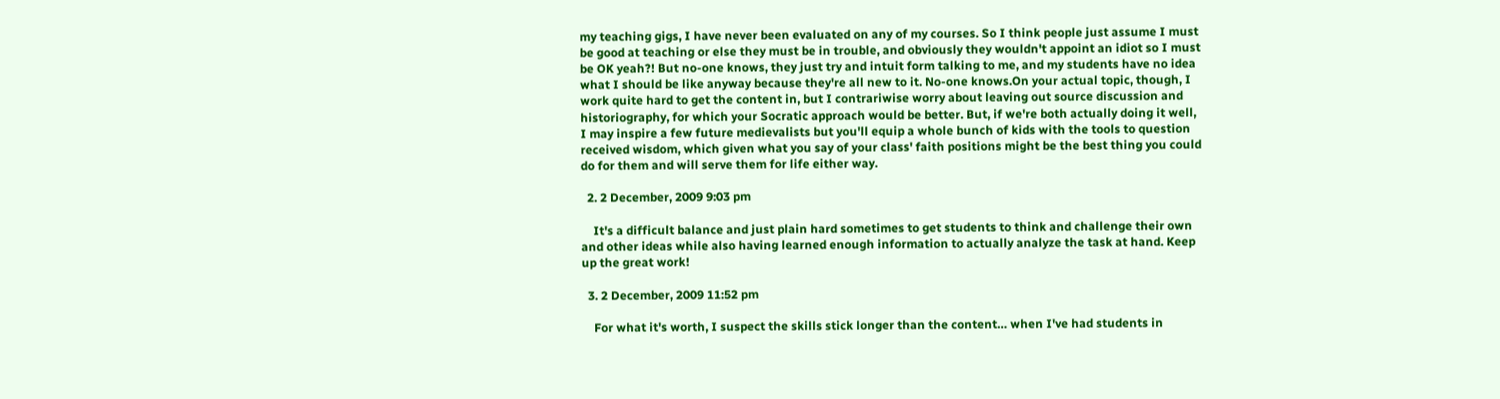my teaching gigs, I have never been evaluated on any of my courses. So I think people just assume I must be good at teaching or else they must be in trouble, and obviously they wouldn't appoint an idiot so I must be OK yeah?! But no-one knows, they just try and intuit form talking to me, and my students have no idea what I should be like anyway because they're all new to it. No-one knows.On your actual topic, though, I work quite hard to get the content in, but I contrariwise worry about leaving out source discussion and historiography, for which your Socratic approach would be better. But, if we're both actually doing it well, I may inspire a few future medievalists but you'll equip a whole bunch of kids with the tools to question received wisdom, which given what you say of your class' faith positions might be the best thing you could do for them and will serve them for life either way.

  2. 2 December, 2009 9:03 pm

    It's a difficult balance and just plain hard sometimes to get students to think and challenge their own and other ideas while also having learned enough information to actually analyze the task at hand. Keep up the great work!

  3. 2 December, 2009 11:52 pm

    For what it's worth, I suspect the skills stick longer than the content… when I've had students in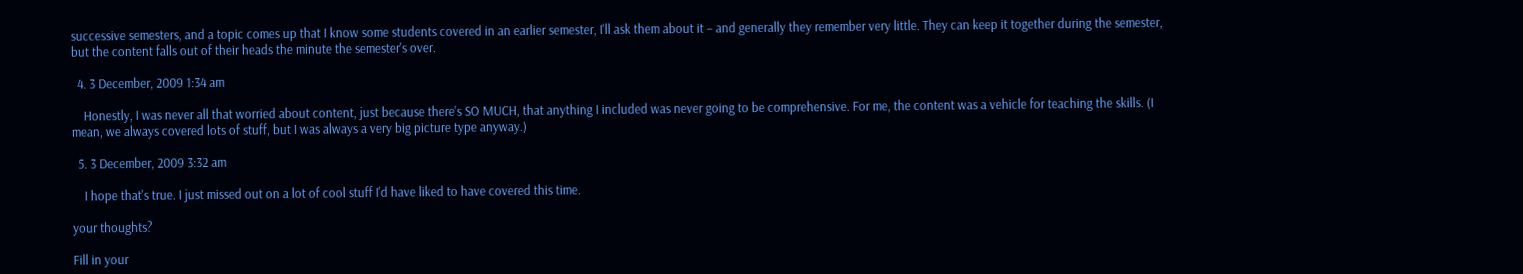successive semesters, and a topic comes up that I know some students covered in an earlier semester, I'll ask them about it – and generally they remember very little. They can keep it together during the semester, but the content falls out of their heads the minute the semester's over.

  4. 3 December, 2009 1:34 am

    Honestly, I was never all that worried about content, just because there's SO MUCH, that anything I included was never going to be comprehensive. For me, the content was a vehicle for teaching the skills. (I mean, we always covered lots of stuff, but I was always a very big picture type anyway.)

  5. 3 December, 2009 3:32 am

    I hope that's true. I just missed out on a lot of cool stuff I'd have liked to have covered this time.

your thoughts?

Fill in your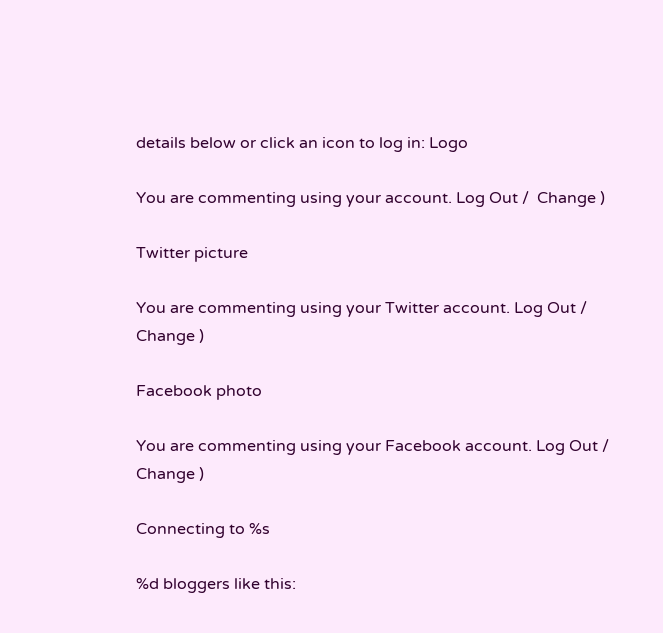details below or click an icon to log in: Logo

You are commenting using your account. Log Out /  Change )

Twitter picture

You are commenting using your Twitter account. Log Out /  Change )

Facebook photo

You are commenting using your Facebook account. Log Out /  Change )

Connecting to %s

%d bloggers like this: